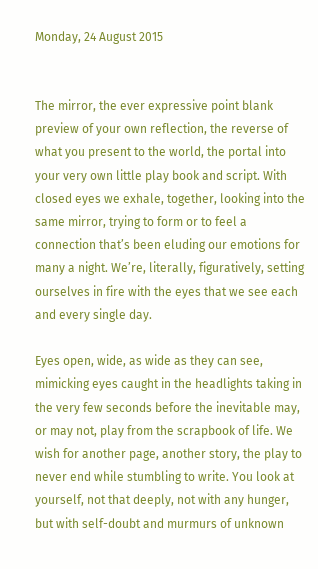Monday, 24 August 2015


The mirror, the ever expressive point blank preview of your own reflection, the reverse of what you present to the world, the portal into your very own little play book and script. With closed eyes we exhale, together, looking into the same mirror, trying to form or to feel a connection that’s been eluding our emotions for many a night. We’re, literally, figuratively, setting ourselves in fire with the eyes that we see each and every single day.

Eyes open, wide, as wide as they can see, mimicking eyes caught in the headlights taking in the very few seconds before the inevitable may, or may not, play from the scrapbook of life. We wish for another page, another story, the play to never end while stumbling to write. You look at yourself, not that deeply, not with any hunger, but with self-doubt and murmurs of unknown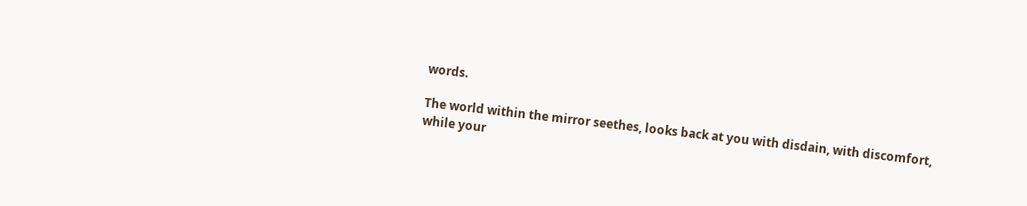words.

The world within the mirror seethes, looks back at you with disdain, with discomfort, while your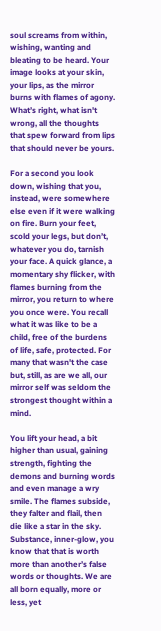soul screams from within, wishing, wanting and bleating to be heard. Your image looks at your skin, your lips, as the mirror burns with flames of agony. What’s right, what isn't wrong, all the thoughts that spew forward from lips that should never be yours.

For a second you look down, wishing that you, instead, were somewhere else even if it were walking on fire. Burn your feet, scold your legs, but don’t, whatever you do, tarnish your face. A quick glance, a momentary shy flicker, with flames burning from the mirror, you return to where you once were. You recall what it was like to be a child, free of the burdens of life, safe, protected. For many that wasn't the case but, still, as are we all, our mirror self was seldom the strongest thought within a mind.

You lift your head, a bit higher than usual, gaining strength, fighting the demons and burning words and even manage a wry smile. The flames subside, they falter and flail, then die like a star in the sky. Substance, inner-glow, you know that that is worth more than another’s false words or thoughts. We are all born equally, more or less, yet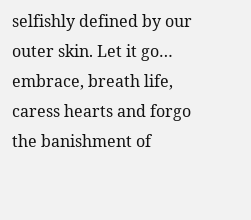selfishly defined by our outer skin. Let it go… embrace, breath life, caress hearts and forgo the banishment of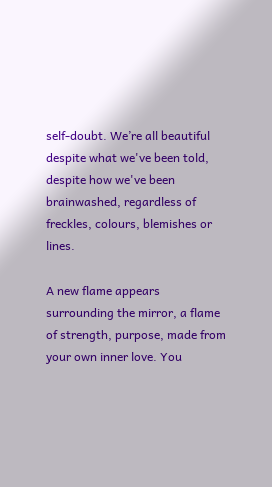self-doubt. We’re all beautiful despite what we've been told, despite how we've been brainwashed, regardless of freckles, colours, blemishes or lines.

A new flame appears surrounding the mirror, a flame of strength, purpose, made from your own inner love. You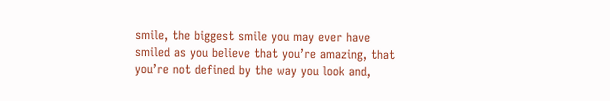smile, the biggest smile you may ever have smiled as you believe that you’re amazing, that you’re not defined by the way you look and,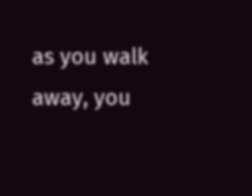as you walk away, you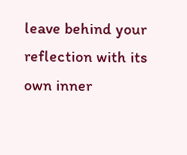leave behind your reflection with its own inner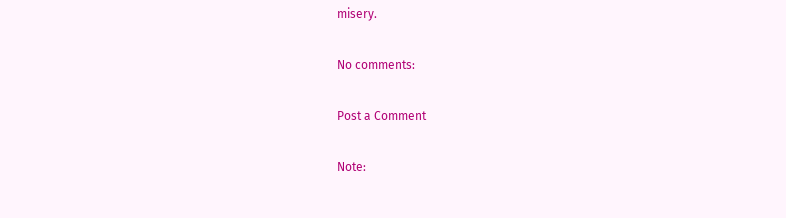misery.

No comments:

Post a Comment

Note: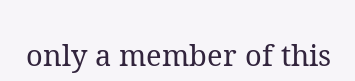only a member of this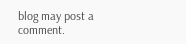blog may post a comment.